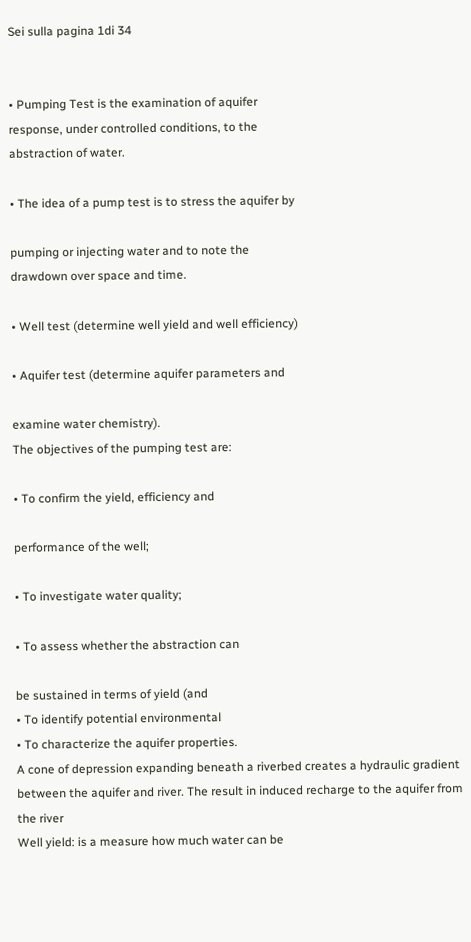Sei sulla pagina 1di 34


• Pumping Test is the examination of aquifer
response, under controlled conditions, to the
abstraction of water.

• The idea of a pump test is to stress the aquifer by

pumping or injecting water and to note the
drawdown over space and time.

• Well test (determine well yield and well efficiency)

• Aquifer test (determine aquifer parameters and

examine water chemistry).
The objectives of the pumping test are:

• To confirm the yield, efficiency and

performance of the well;

• To investigate water quality;

• To assess whether the abstraction can

be sustained in terms of yield (and
• To identify potential environmental
• To characterize the aquifer properties.
A cone of depression expanding beneath a riverbed creates a hydraulic gradient
between the aquifer and river. The result in induced recharge to the aquifer from the river
Well yield: is a measure how much water can be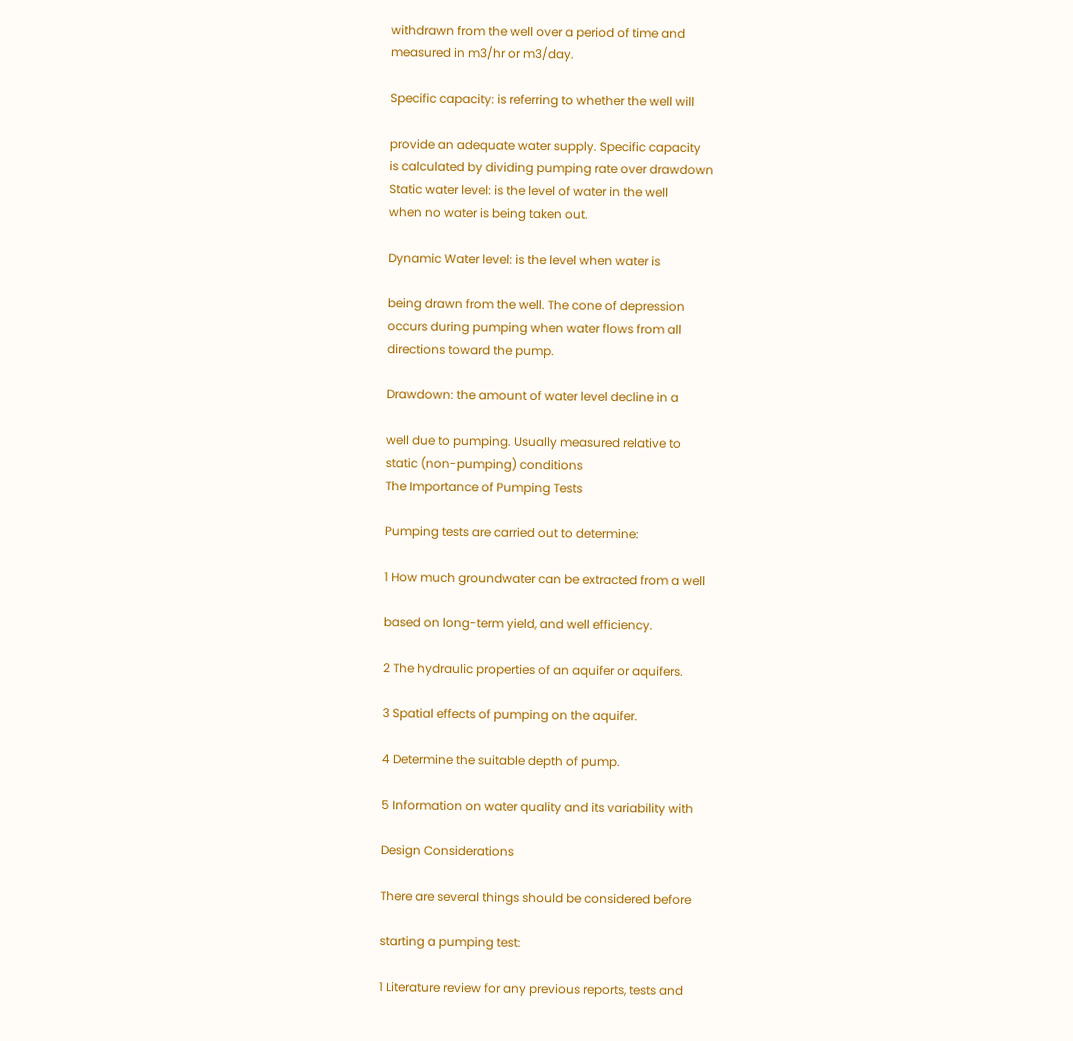withdrawn from the well over a period of time and
measured in m3/hr or m3/day.

Specific capacity: is referring to whether the well will

provide an adequate water supply. Specific capacity
is calculated by dividing pumping rate over drawdown
Static water level: is the level of water in the well
when no water is being taken out.

Dynamic Water level: is the level when water is

being drawn from the well. The cone of depression
occurs during pumping when water flows from all
directions toward the pump.

Drawdown: the amount of water level decline in a

well due to pumping. Usually measured relative to
static (non-pumping) conditions
The Importance of Pumping Tests

Pumping tests are carried out to determine:

1 How much groundwater can be extracted from a well

based on long-term yield, and well efficiency.

2 The hydraulic properties of an aquifer or aquifers.

3 Spatial effects of pumping on the aquifer.

4 Determine the suitable depth of pump.

5 Information on water quality and its variability with

Design Considerations

There are several things should be considered before

starting a pumping test:

1 Literature review for any previous reports, tests and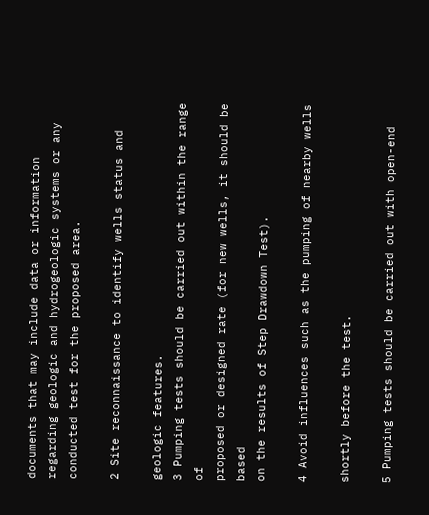documents that may include data or information
regarding geologic and hydrogeologic systems or any
conducted test for the proposed area.

2 Site reconnaissance to identify wells status and

geologic features.
3 Pumping tests should be carried out within the range of
proposed or designed rate (for new wells, it should be based
on the results of Step Drawdown Test).

4 Avoid influences such as the pumping of nearby wells

shortly before the test.

5 Pumping tests should be carried out with open-end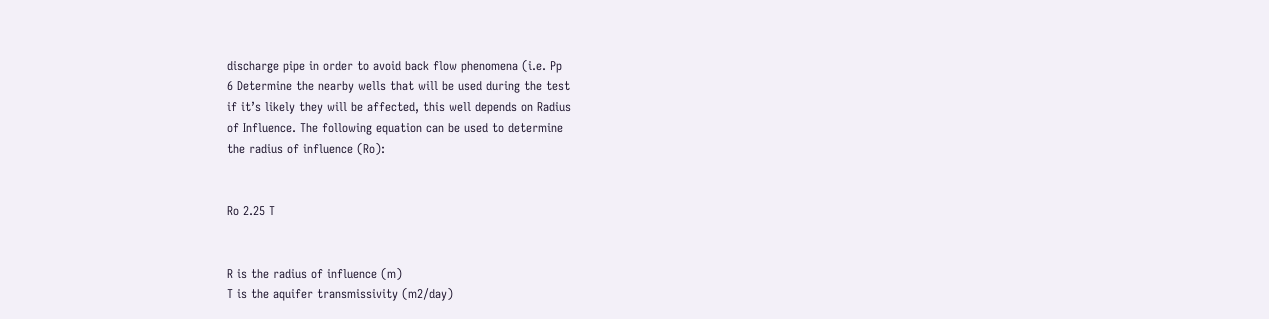discharge pipe in order to avoid back flow phenomena (i.e. Pp
6 Determine the nearby wells that will be used during the test
if it’s likely they will be affected, this well depends on Radius
of Influence. The following equation can be used to determine
the radius of influence (Ro):


Ro 2.25 T


R is the radius of influence (m)
T is the aquifer transmissivity (m2/day)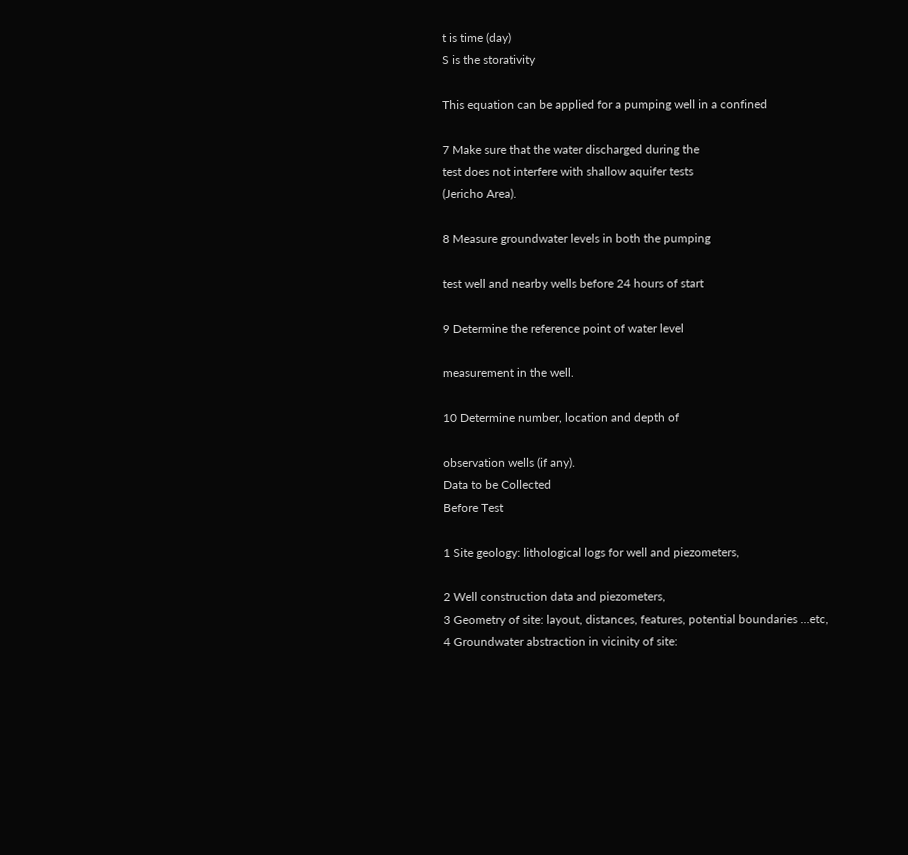t is time (day)
S is the storativity

This equation can be applied for a pumping well in a confined

7 Make sure that the water discharged during the
test does not interfere with shallow aquifer tests
(Jericho Area).

8 Measure groundwater levels in both the pumping

test well and nearby wells before 24 hours of start

9 Determine the reference point of water level

measurement in the well.

10 Determine number, location and depth of

observation wells (if any).
Data to be Collected
Before Test

1 Site geology: lithological logs for well and piezometers,

2 Well construction data and piezometers,
3 Geometry of site: layout, distances, features, potential boundaries …etc,
4 Groundwater abstraction in vicinity of site: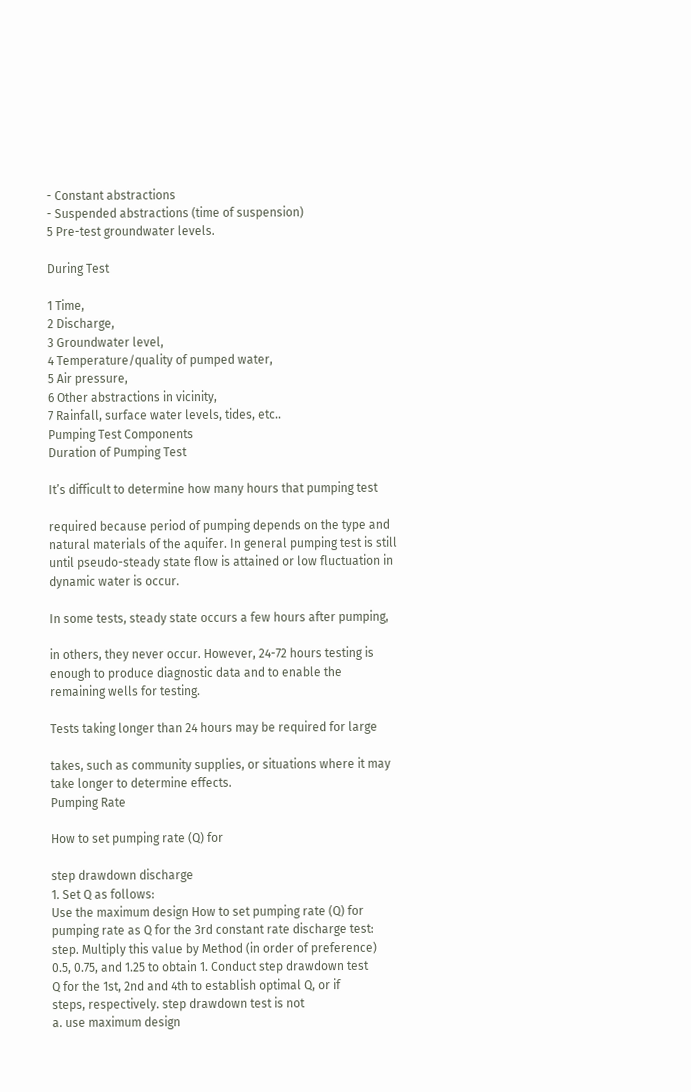- Constant abstractions
- Suspended abstractions (time of suspension)
5 Pre-test groundwater levels.

During Test

1 Time,
2 Discharge,
3 Groundwater level,
4 Temperature/quality of pumped water,
5 Air pressure,
6 Other abstractions in vicinity,
7 Rainfall, surface water levels, tides, etc..
Pumping Test Components
Duration of Pumping Test

It’s difficult to determine how many hours that pumping test

required because period of pumping depends on the type and
natural materials of the aquifer. In general pumping test is still
until pseudo-steady state flow is attained or low fluctuation in
dynamic water is occur.

In some tests, steady state occurs a few hours after pumping,

in others, they never occur. However, 24-72 hours testing is
enough to produce diagnostic data and to enable the
remaining wells for testing.

Tests taking longer than 24 hours may be required for large

takes, such as community supplies, or situations where it may
take longer to determine effects.
Pumping Rate

How to set pumping rate (Q) for

step drawdown discharge
1. Set Q as follows:
Use the maximum design How to set pumping rate (Q) for
pumping rate as Q for the 3rd constant rate discharge test:
step. Multiply this value by Method (in order of preference)
0.5, 0.75, and 1.25 to obtain 1. Conduct step drawdown test
Q for the 1st, 2nd and 4th to establish optimal Q, or if
steps, respectively. step drawdown test is not
a. use maximum design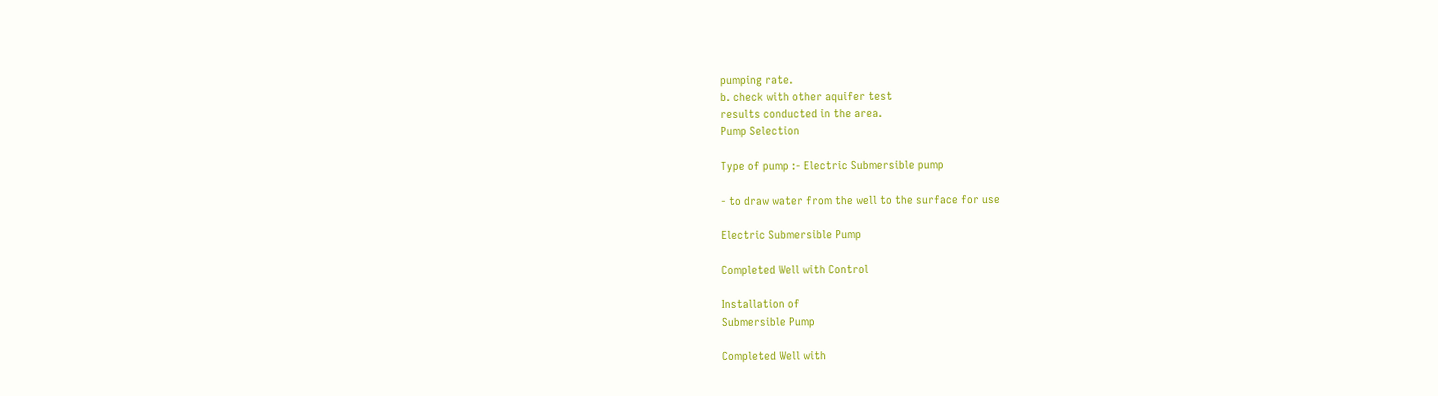pumping rate.
b. check with other aquifer test
results conducted in the area.
Pump Selection

Type of pump :- Electric Submersible pump

- to draw water from the well to the surface for use

Electric Submersible Pump

Completed Well with Control

Installation of
Submersible Pump

Completed Well with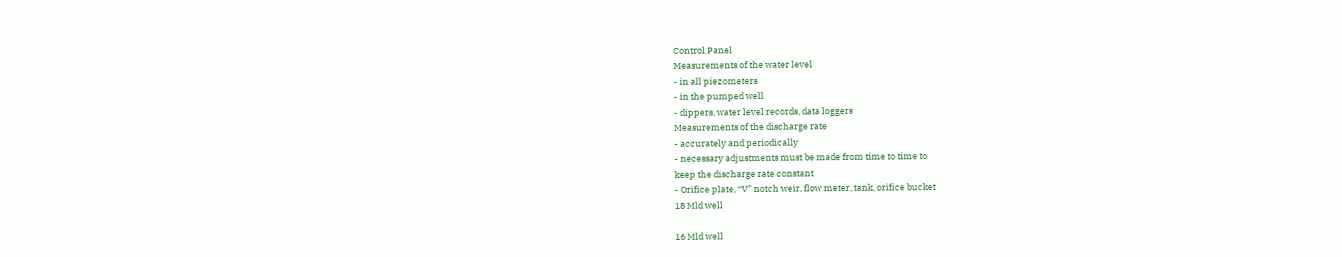Control Panel
Measurements of the water level
- in all piezometers
- in the pumped well
- dippers, water level records, data loggers
Measurements of the discharge rate
- accurately and periodically
- necessary adjustments must be made from time to time to
keep the discharge rate constant
- Orifice plate, “V” notch weir, flow meter, tank, orifice bucket
18 Mld well

16 Mld well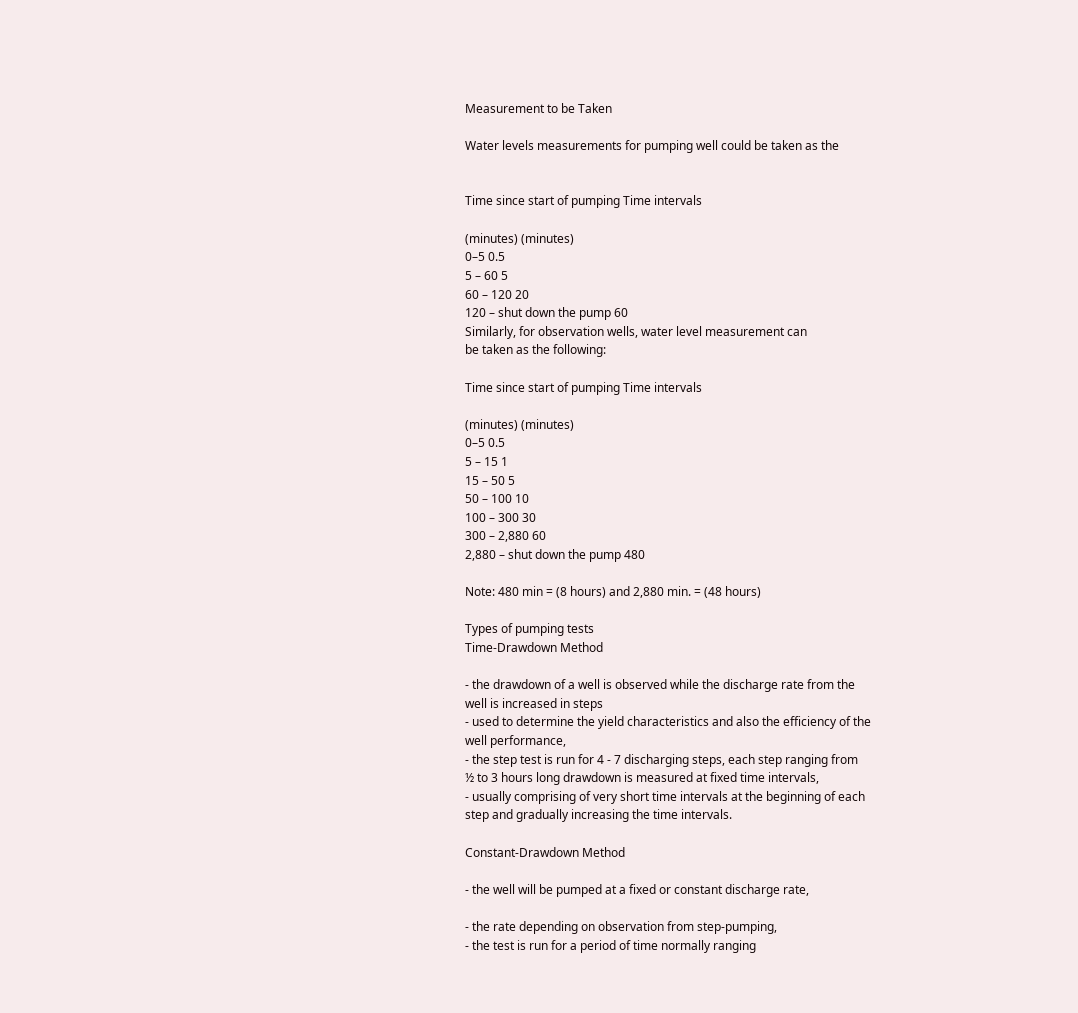Measurement to be Taken

Water levels measurements for pumping well could be taken as the


Time since start of pumping Time intervals

(minutes) (minutes)
0–5 0.5
5 – 60 5
60 – 120 20
120 – shut down the pump 60
Similarly, for observation wells, water level measurement can
be taken as the following:

Time since start of pumping Time intervals

(minutes) (minutes)
0–5 0.5
5 – 15 1
15 – 50 5
50 – 100 10
100 – 300 30
300 – 2,880 60
2,880 – shut down the pump 480

Note: 480 min = (8 hours) and 2,880 min. = (48 hours)

Types of pumping tests
Time-Drawdown Method

- the drawdown of a well is observed while the discharge rate from the
well is increased in steps
- used to determine the yield characteristics and also the efficiency of the
well performance,
- the step test is run for 4 - 7 discharging steps, each step ranging from
½ to 3 hours long drawdown is measured at fixed time intervals,
- usually comprising of very short time intervals at the beginning of each
step and gradually increasing the time intervals.

Constant-Drawdown Method

- the well will be pumped at a fixed or constant discharge rate,

- the rate depending on observation from step-pumping,
- the test is run for a period of time normally ranging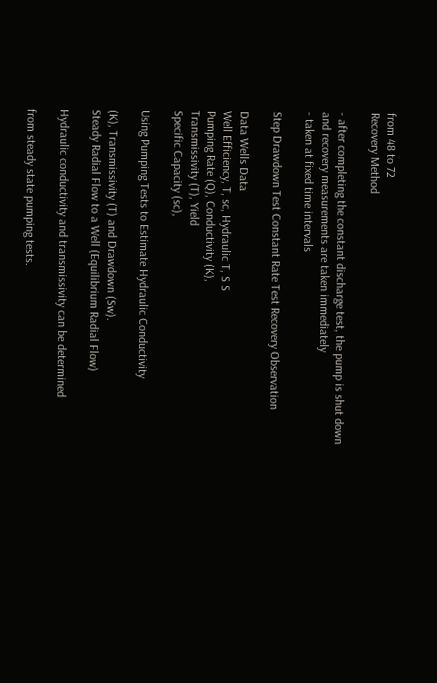from 48 to 72
Recovery Method

- after completing the constant discharge test, the pump is shut down
and recovery measurements are taken immediately
- taken at fixed time intervals

Step Drawdown Test Constant Rate Test Recovery Observation

Data Wells Data
Well Efficiency, T, sc, Hydraulic T, S S
Pumping Rate (Q), Conductivity (K),
Transmissivity (T), Yield
Specific Capacity (sc),

Using Pumping Tests to Estimate Hydraulic Conductivity

(K), Transmissivity (T) and Drawdown (Sw).
Steady Radial Flow to a Well (Equilibrium Radial Flow)

Hydraulic conductivity and transmissivity can be determined

from steady state pumping tests.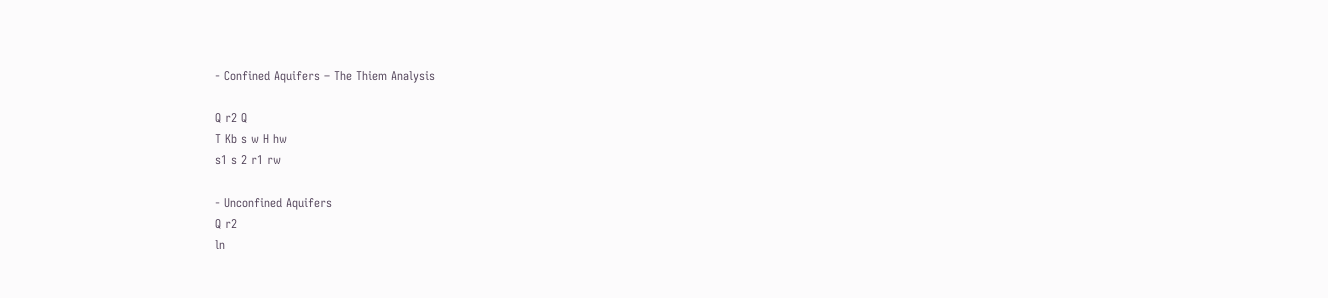- Confined Aquifers – The Thiem Analysis

Q r2 Q
T Kb s w H hw
s1 s 2 r1 rw

- Unconfined Aquifers
Q r2
ln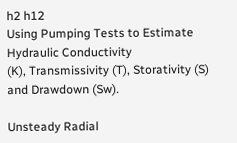h2 h12
Using Pumping Tests to Estimate Hydraulic Conductivity
(K), Transmissivity (T), Storativity (S) and Drawdown (Sw).

Unsteady Radial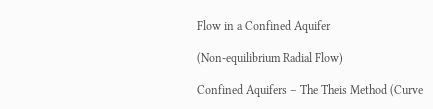Flow in a Confined Aquifer

(Non-equilibrium Radial Flow)

Confined Aquifers – The Theis Method (Curve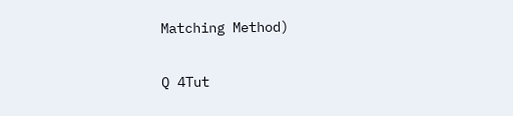Matching Method)

Q 4Tut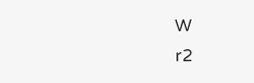W
r2